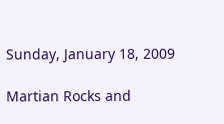Sunday, January 18, 2009

Martian Rocks and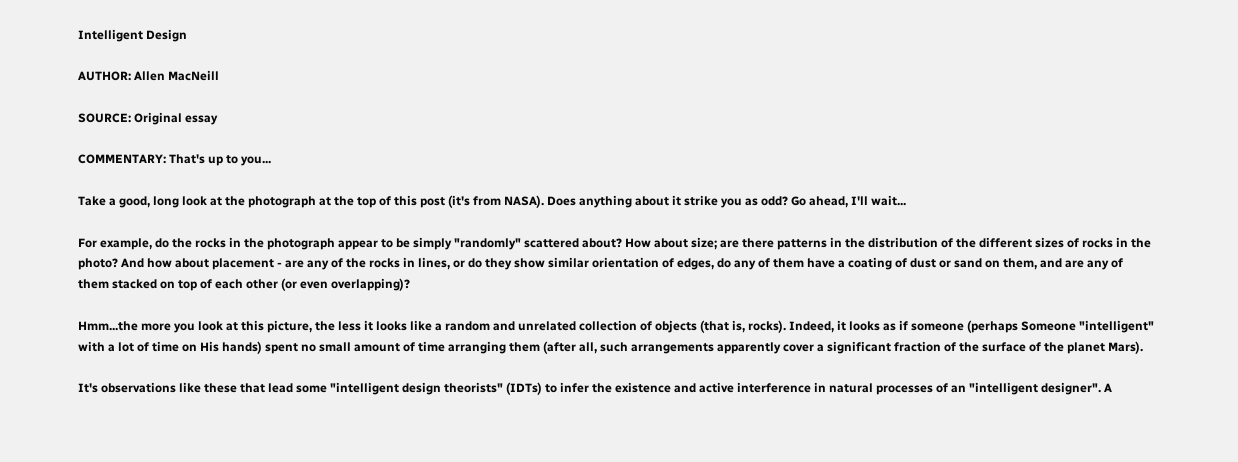Intelligent Design

AUTHOR: Allen MacNeill

SOURCE: Original essay

COMMENTARY: That's up to you...

Take a good, long look at the photograph at the top of this post (it's from NASA). Does anything about it strike you as odd? Go ahead, I'll wait...

For example, do the rocks in the photograph appear to be simply "randomly" scattered about? How about size; are there patterns in the distribution of the different sizes of rocks in the photo? And how about placement - are any of the rocks in lines, or do they show similar orientation of edges, do any of them have a coating of dust or sand on them, and are any of them stacked on top of each other (or even overlapping)?

Hmm...the more you look at this picture, the less it looks like a random and unrelated collection of objects (that is, rocks). Indeed, it looks as if someone (perhaps Someone "intelligent" with a lot of time on His hands) spent no small amount of time arranging them (after all, such arrangements apparently cover a significant fraction of the surface of the planet Mars).

It's observations like these that lead some "intelligent design theorists" (IDTs) to infer the existence and active interference in natural processes of an "intelligent designer". A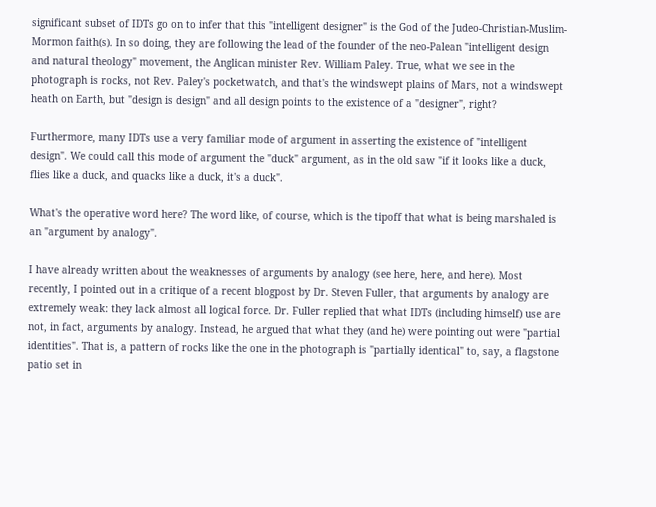significant subset of IDTs go on to infer that this "intelligent designer" is the God of the Judeo-Christian-Muslim-Mormon faith(s). In so doing, they are following the lead of the founder of the neo-Palean "intelligent design and natural theology" movement, the Anglican minister Rev. William Paley. True, what we see in the photograph is rocks, not Rev. Paley's pocketwatch, and that's the windswept plains of Mars, not a windswept heath on Earth, but "design is design" and all design points to the existence of a "designer", right?

Furthermore, many IDTs use a very familiar mode of argument in asserting the existence of "intelligent design". We could call this mode of argument the "duck" argument, as in the old saw "if it looks like a duck, flies like a duck, and quacks like a duck, it's a duck".

What's the operative word here? The word like, of course, which is the tipoff that what is being marshaled is an "argument by analogy".

I have already written about the weaknesses of arguments by analogy (see here, here, and here). Most recently, I pointed out in a critique of a recent blogpost by Dr. Steven Fuller, that arguments by analogy are extremely weak: they lack almost all logical force. Dr. Fuller replied that what IDTs (including himself) use are not, in fact, arguments by analogy. Instead, he argued that what they (and he) were pointing out were "partial identities". That is, a pattern of rocks like the one in the photograph is "partially identical" to, say, a flagstone patio set in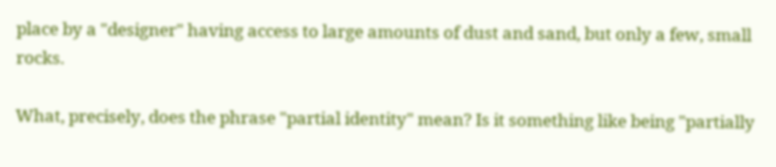place by a "designer" having access to large amounts of dust and sand, but only a few, small rocks.

What, precisely, does the phrase "partial identity" mean? Is it something like being "partially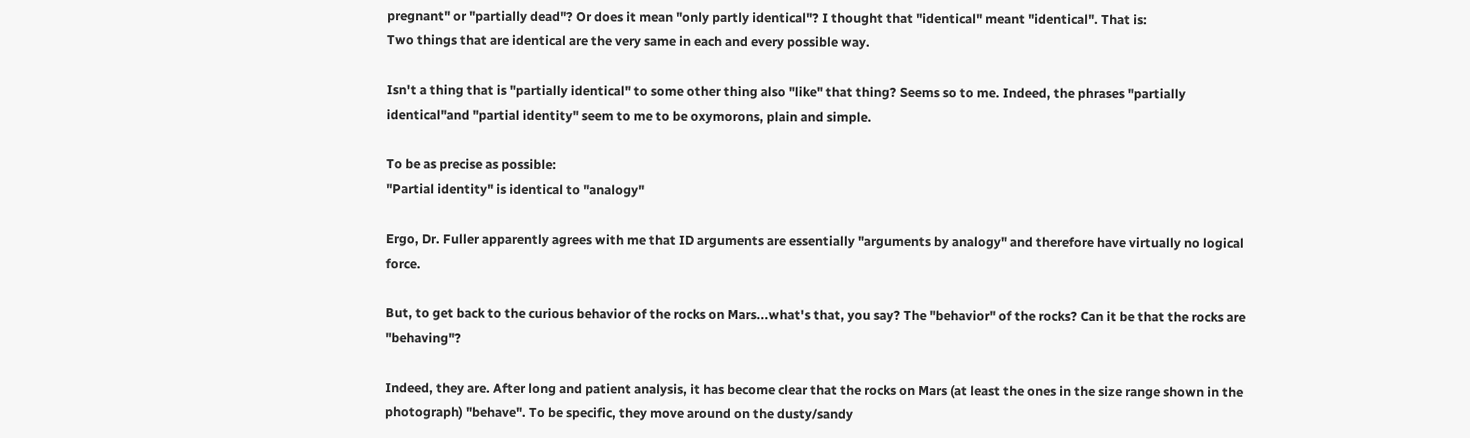pregnant" or "partially dead"? Or does it mean "only partly identical"? I thought that "identical" meant "identical". That is:
Two things that are identical are the very same in each and every possible way.

Isn't a thing that is "partially identical" to some other thing also "like" that thing? Seems so to me. Indeed, the phrases "partially identical"and "partial identity" seem to me to be oxymorons, plain and simple.

To be as precise as possible:
"Partial identity" is identical to "analogy"

Ergo, Dr. Fuller apparently agrees with me that ID arguments are essentially "arguments by analogy" and therefore have virtually no logical force.

But, to get back to the curious behavior of the rocks on Mars...what's that, you say? The "behavior" of the rocks? Can it be that the rocks are "behaving"?

Indeed, they are. After long and patient analysis, it has become clear that the rocks on Mars (at least the ones in the size range shown in the photograph) "behave". To be specific, they move around on the dusty/sandy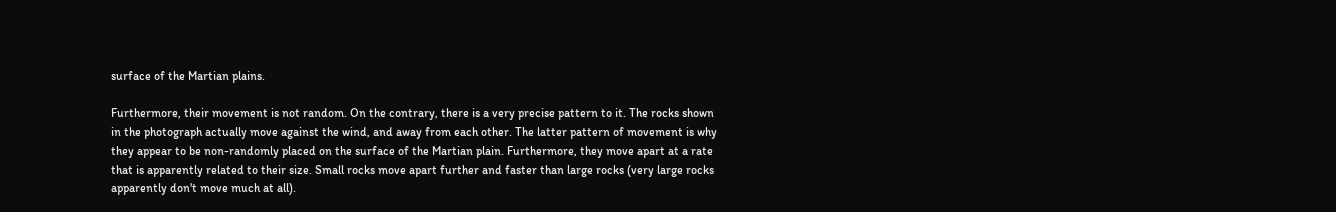surface of the Martian plains.

Furthermore, their movement is not random. On the contrary, there is a very precise pattern to it. The rocks shown in the photograph actually move against the wind, and away from each other. The latter pattern of movement is why they appear to be non-randomly placed on the surface of the Martian plain. Furthermore, they move apart at a rate that is apparently related to their size. Small rocks move apart further and faster than large rocks (very large rocks apparently don't move much at all).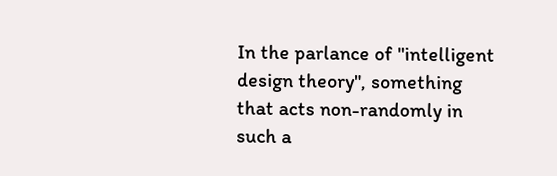In the parlance of "intelligent design theory", something that acts non-randomly in such a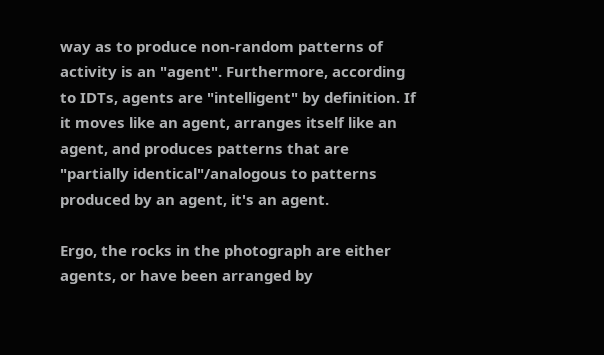way as to produce non-random patterns of activity is an "agent". Furthermore, according to IDTs, agents are "intelligent" by definition. If it moves like an agent, arranges itself like an agent, and produces patterns that are "partially identical"/analogous to patterns produced by an agent, it's an agent.

Ergo, the rocks in the photograph are either agents, or have been arranged by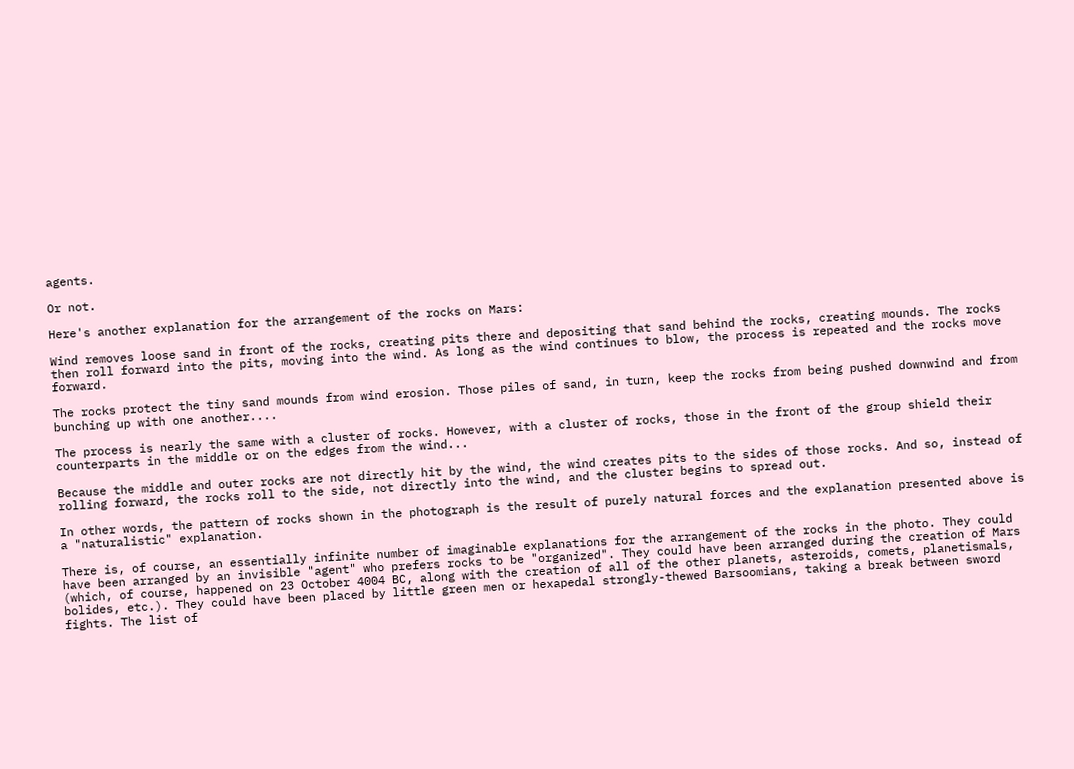agents.

Or not.

Here's another explanation for the arrangement of the rocks on Mars:

Wind removes loose sand in front of the rocks, creating pits there and depositing that sand behind the rocks, creating mounds. The rocks then roll forward into the pits, moving into the wind. As long as the wind continues to blow, the process is repeated and the rocks move forward.

The rocks protect the tiny sand mounds from wind erosion. Those piles of sand, in turn, keep the rocks from being pushed downwind and from bunching up with one another....

The process is nearly the same with a cluster of rocks. However, with a cluster of rocks, those in the front of the group shield their counterparts in the middle or on the edges from the wind...

Because the middle and outer rocks are not directly hit by the wind, the wind creates pits to the sides of those rocks. And so, instead of rolling forward, the rocks roll to the side, not directly into the wind, and the cluster begins to spread out.

In other words, the pattern of rocks shown in the photograph is the result of purely natural forces and the explanation presented above is a "naturalistic" explanation.

There is, of course, an essentially infinite number of imaginable explanations for the arrangement of the rocks in the photo. They could have been arranged by an invisible "agent" who prefers rocks to be "organized". They could have been arranged during the creation of Mars (which, of course, happened on 23 October 4004 BC, along with the creation of all of the other planets, asteroids, comets, planetismals, bolides, etc.). They could have been placed by little green men or hexapedal strongly-thewed Barsoomians, taking a break between sword fights. The list of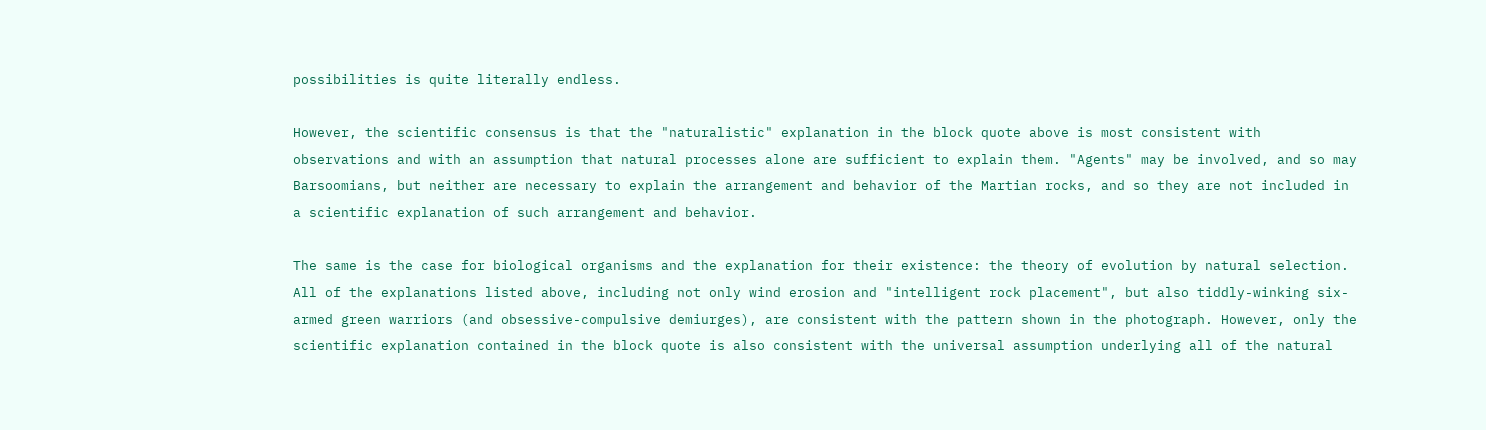possibilities is quite literally endless.

However, the scientific consensus is that the "naturalistic" explanation in the block quote above is most consistent with observations and with an assumption that natural processes alone are sufficient to explain them. "Agents" may be involved, and so may Barsoomians, but neither are necessary to explain the arrangement and behavior of the Martian rocks, and so they are not included in a scientific explanation of such arrangement and behavior.

The same is the case for biological organisms and the explanation for their existence: the theory of evolution by natural selection. All of the explanations listed above, including not only wind erosion and "intelligent rock placement", but also tiddly-winking six-armed green warriors (and obsessive-compulsive demiurges), are consistent with the pattern shown in the photograph. However, only the scientific explanation contained in the block quote is also consistent with the universal assumption underlying all of the natural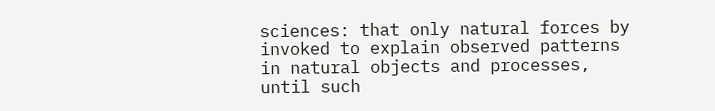sciences: that only natural forces by invoked to explain observed patterns in natural objects and processes, until such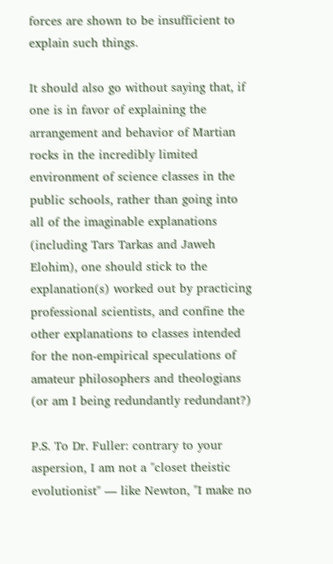forces are shown to be insufficient to explain such things.

It should also go without saying that, if one is in favor of explaining the arrangement and behavior of Martian rocks in the incredibly limited environment of science classes in the public schools, rather than going into all of the imaginable explanations (including Tars Tarkas and Jaweh Elohim), one should stick to the explanation(s) worked out by practicing professional scientists, and confine the other explanations to classes intended for the non-empirical speculations of amateur philosophers and theologians (or am I being redundantly redundant?)

P.S. To Dr. Fuller: contrary to your aspersion, I am not a "closet theistic evolutionist" — like Newton, "I make no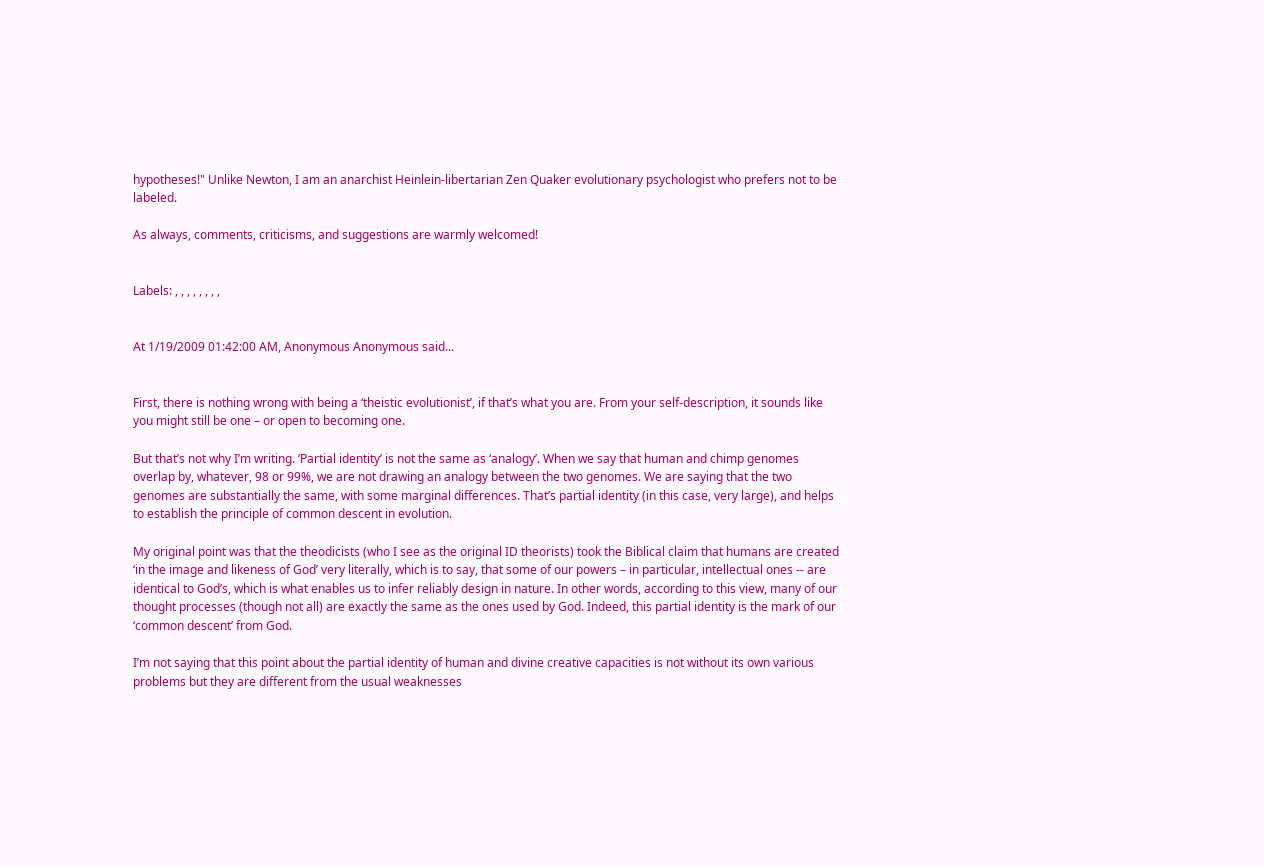hypotheses!" Unlike Newton, I am an anarchist Heinlein-libertarian Zen Quaker evolutionary psychologist who prefers not to be labeled.

As always, comments, criticisms, and suggestions are warmly welcomed!


Labels: , , , , , , , ,


At 1/19/2009 01:42:00 AM, Anonymous Anonymous said...


First, there is nothing wrong with being a ‘theistic evolutionist’, if that’s what you are. From your self-description, it sounds like you might still be one – or open to becoming one.

But that’s not why I’m writing. ‘Partial identity’ is not the same as ‘analogy’. When we say that human and chimp genomes overlap by, whatever, 98 or 99%, we are not drawing an analogy between the two genomes. We are saying that the two genomes are substantially the same, with some marginal differences. That’s partial identity (in this case, very large), and helps to establish the principle of common descent in evolution.

My original point was that the theodicists (who I see as the original ID theorists) took the Biblical claim that humans are created ‘in the image and likeness of God’ very literally, which is to say, that some of our powers – in particular, intellectual ones -- are identical to God’s, which is what enables us to infer reliably design in nature. In other words, according to this view, many of our thought processes (though not all) are exactly the same as the ones used by God. Indeed, this partial identity is the mark of our ‘common descent’ from God.

I’m not saying that this point about the partial identity of human and divine creative capacities is not without its own various problems but they are different from the usual weaknesses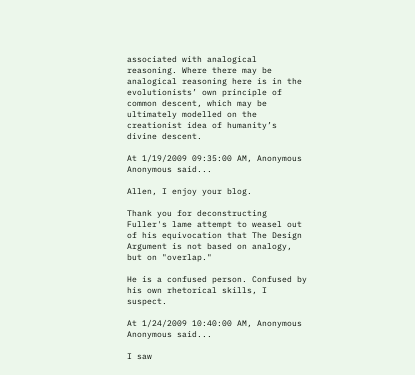associated with analogical reasoning. Where there may be analogical reasoning here is in the evolutionists’ own principle of common descent, which may be ultimately modelled on the creationist idea of humanity’s divine descent.

At 1/19/2009 09:35:00 AM, Anonymous Anonymous said...

Allen, I enjoy your blog.

Thank you for deconstructing Fuller's lame attempt to weasel out of his equivocation that The Design Argument is not based on analogy, but on "overlap."

He is a confused person. Confused by his own rhetorical skills, I suspect.

At 1/24/2009 10:40:00 AM, Anonymous Anonymous said...

I saw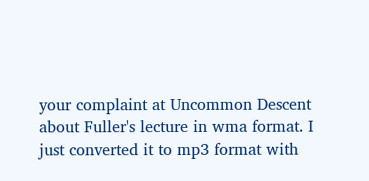your complaint at Uncommon Descent about Fuller's lecture in wma format. I just converted it to mp3 format with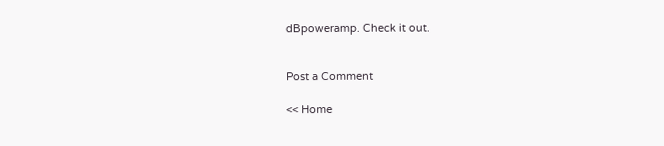dBpoweramp. Check it out.


Post a Comment

<< Home